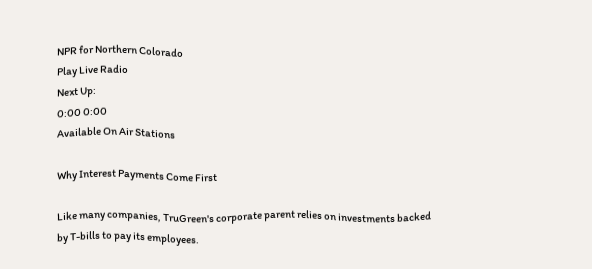NPR for Northern Colorado
Play Live Radio
Next Up:
0:00 0:00
Available On Air Stations

Why Interest Payments Come First

Like many companies, TruGreen's corporate parent relies on investments backed by T-bills to pay its employees.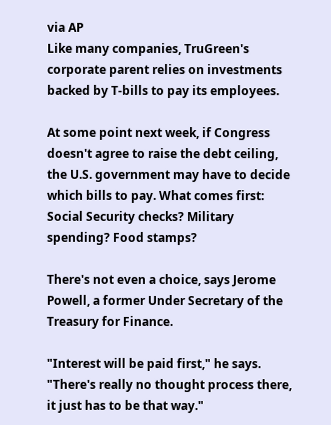via AP
Like many companies, TruGreen's corporate parent relies on investments backed by T-bills to pay its employees.

At some point next week, if Congress doesn't agree to raise the debt ceiling, the U.S. government may have to decide which bills to pay. What comes first: Social Security checks? Military spending? Food stamps?

There's not even a choice, says Jerome Powell, a former Under Secretary of the Treasury for Finance.

"Interest will be paid first," he says. "There's really no thought process there, it just has to be that way."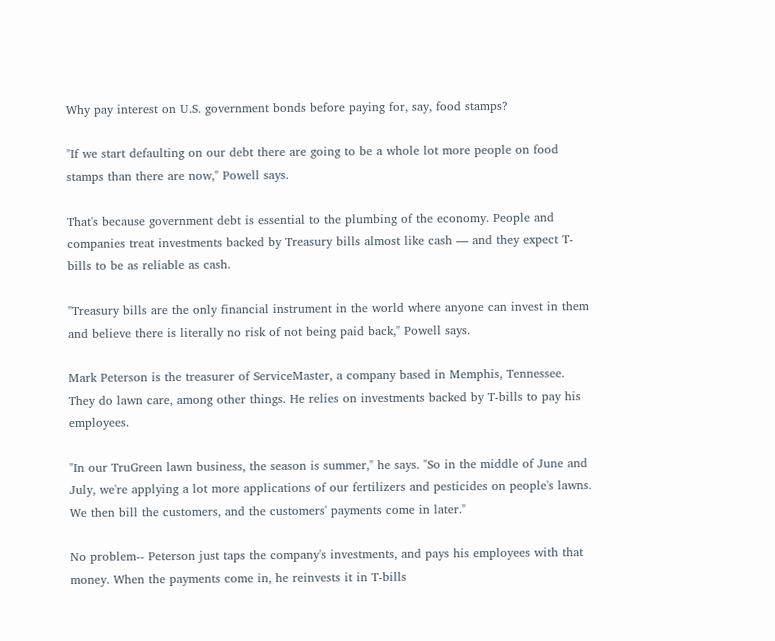Why pay interest on U.S. government bonds before paying for, say, food stamps?

"If we start defaulting on our debt there are going to be a whole lot more people on food stamps than there are now," Powell says.

That's because government debt is essential to the plumbing of the economy. People and companies treat investments backed by Treasury bills almost like cash — and they expect T-bills to be as reliable as cash.

"Treasury bills are the only financial instrument in the world where anyone can invest in them and believe there is literally no risk of not being paid back," Powell says.

Mark Peterson is the treasurer of ServiceMaster, a company based in Memphis, Tennessee. They do lawn care, among other things. He relies on investments backed by T-bills to pay his employees.

"In our TruGreen lawn business, the season is summer," he says. "So in the middle of June and July, we're applying a lot more applications of our fertilizers and pesticides on people's lawns. We then bill the customers, and the customers' payments come in later."

No problem-- Peterson just taps the company's investments, and pays his employees with that money. When the payments come in, he reinvests it in T-bills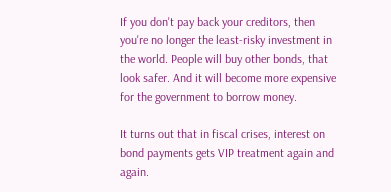If you don't pay back your creditors, then you're no longer the least-risky investment in the world. People will buy other bonds, that look safer. And it will become more expensive for the government to borrow money.

It turns out that in fiscal crises, interest on bond payments gets VIP treatment again and again.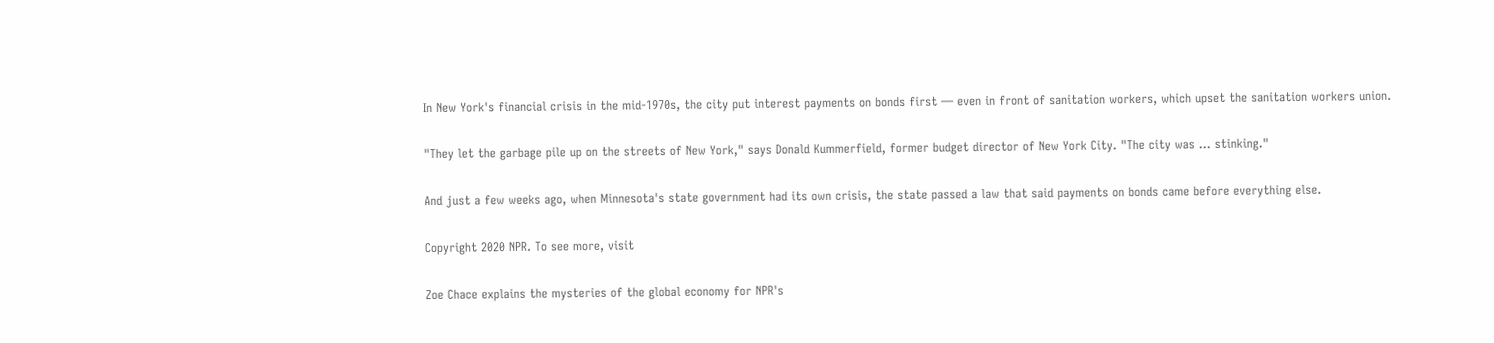In New York's financial crisis in the mid-1970s, the city put interest payments on bonds first — even in front of sanitation workers, which upset the sanitation workers union.

"They let the garbage pile up on the streets of New York," says Donald Kummerfield, former budget director of New York City. "The city was ... stinking."

And just a few weeks ago, when Minnesota's state government had its own crisis, the state passed a law that said payments on bonds came before everything else.

Copyright 2020 NPR. To see more, visit

Zoe Chace explains the mysteries of the global economy for NPR's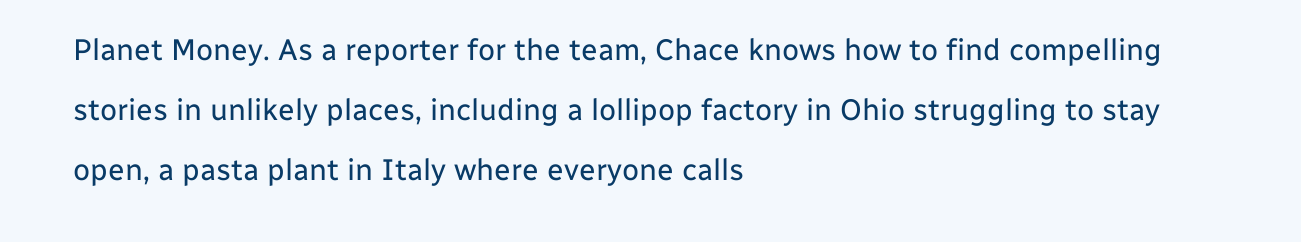Planet Money. As a reporter for the team, Chace knows how to find compelling stories in unlikely places, including a lollipop factory in Ohio struggling to stay open, a pasta plant in Italy where everyone calls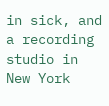in sick, and a recording studio in New York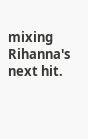mixing Rihanna's next hit.